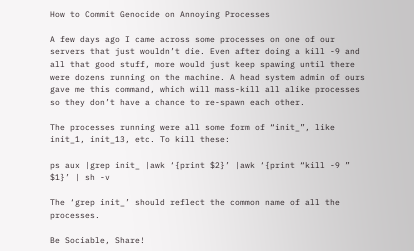How to Commit Genocide on Annoying Processes

A few days ago I came across some processes on one of our servers that just wouldn’t die. Even after doing a kill -9 and all that good stuff, more would just keep spawing until there were dozens running on the machine. A head system admin of ours gave me this command, which will mass-kill all alike processes so they don’t have a chance to re-spawn each other.

The processes running were all some form of “init_”, like init_1, init_13, etc. To kill these:

ps aux |grep init_ |awk ‘{print $2}’ |awk ‘{print “kill -9 ” $1}’ | sh -v

The ‘grep init_’ should reflect the common name of all the processes.

Be Sociable, Share!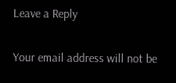Leave a Reply

Your email address will not be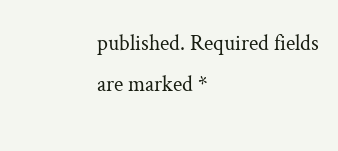published. Required fields are marked *